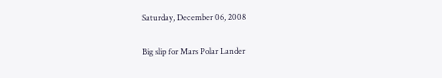Saturday, December 06, 2008

Big slip for Mars Polar Lander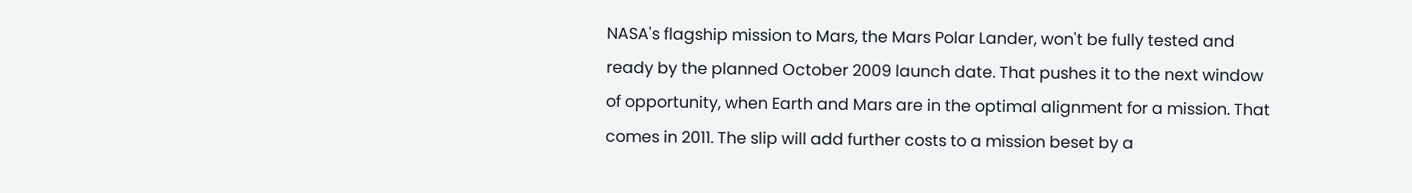NASA's flagship mission to Mars, the Mars Polar Lander, won't be fully tested and ready by the planned October 2009 launch date. That pushes it to the next window of opportunity, when Earth and Mars are in the optimal alignment for a mission. That comes in 2011. The slip will add further costs to a mission beset by a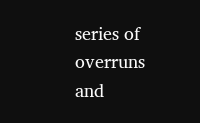series of overruns and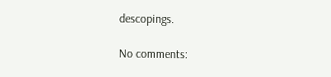descopings.

No comments: